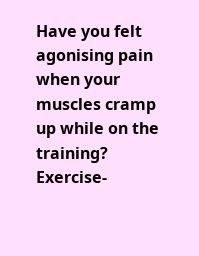Have you felt agonising pain when your muscles cramp up while on the training? Exercise-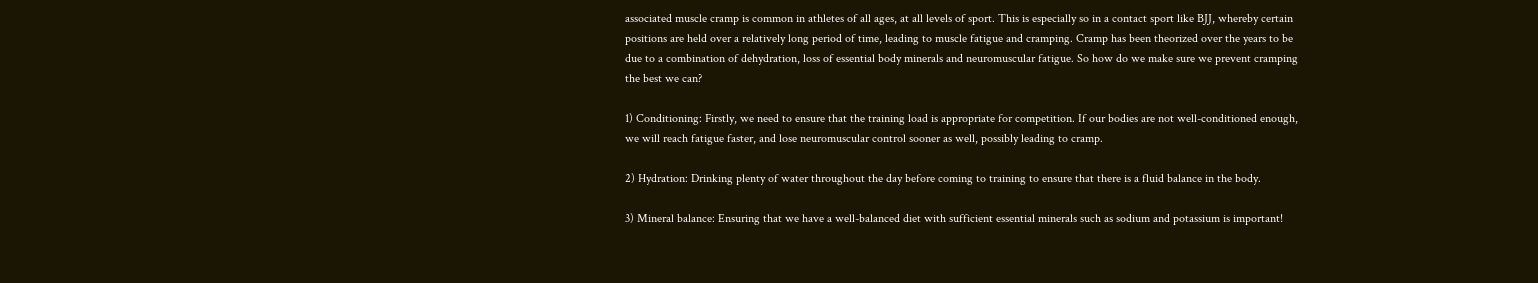associated muscle cramp is common in athletes of all ages, at all levels of sport. This is especially so in a contact sport like BJJ, whereby certain positions are held over a relatively long period of time, leading to muscle fatigue and cramping. Cramp has been theorized over the years to be due to a combination of dehydration, loss of essential body minerals and neuromuscular fatigue. So how do we make sure we prevent cramping the best we can?

1) Conditioning: Firstly, we need to ensure that the training load is appropriate for competition. If our bodies are not well-conditioned enough, we will reach fatigue faster, and lose neuromuscular control sooner as well, possibly leading to cramp.

2) Hydration: Drinking plenty of water throughout the day before coming to training to ensure that there is a fluid balance in the body.

3) Mineral balance: Ensuring that we have a well-balanced diet with sufficient essential minerals such as sodium and potassium is important!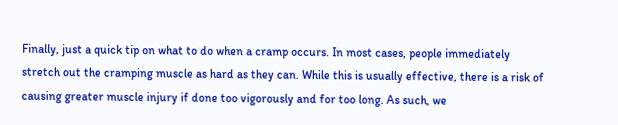Finally, just a quick tip on what to do when a cramp occurs. In most cases, people immediately stretch out the cramping muscle as hard as they can. While this is usually effective, there is a risk of causing greater muscle injury if done too vigorously and for too long. As such, we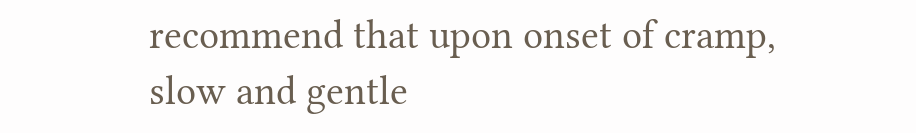recommend that upon onset of cramp, slow and gentle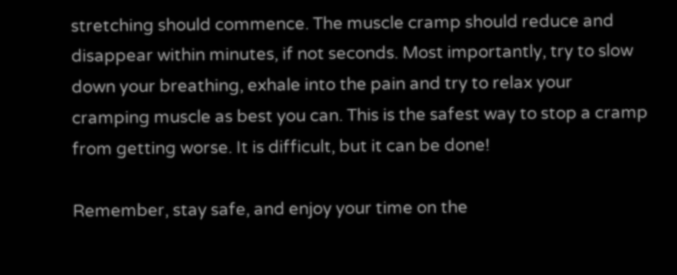stretching should commence. The muscle cramp should reduce and disappear within minutes, if not seconds. Most importantly, try to slow down your breathing, exhale into the pain and try to relax your cramping muscle as best you can. This is the safest way to stop a cramp from getting worse. It is difficult, but it can be done!

Remember, stay safe, and enjoy your time on the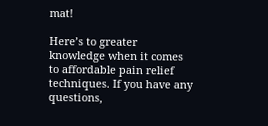mat!

Here’s to greater knowledge when it comes to affordable pain relief techniques. If you have any questions,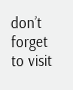don’t forget to visit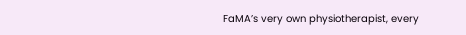FaMA’s very own physiotherapist, every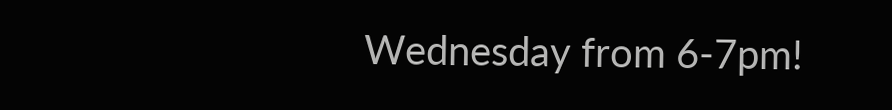Wednesday from 6-7pm!